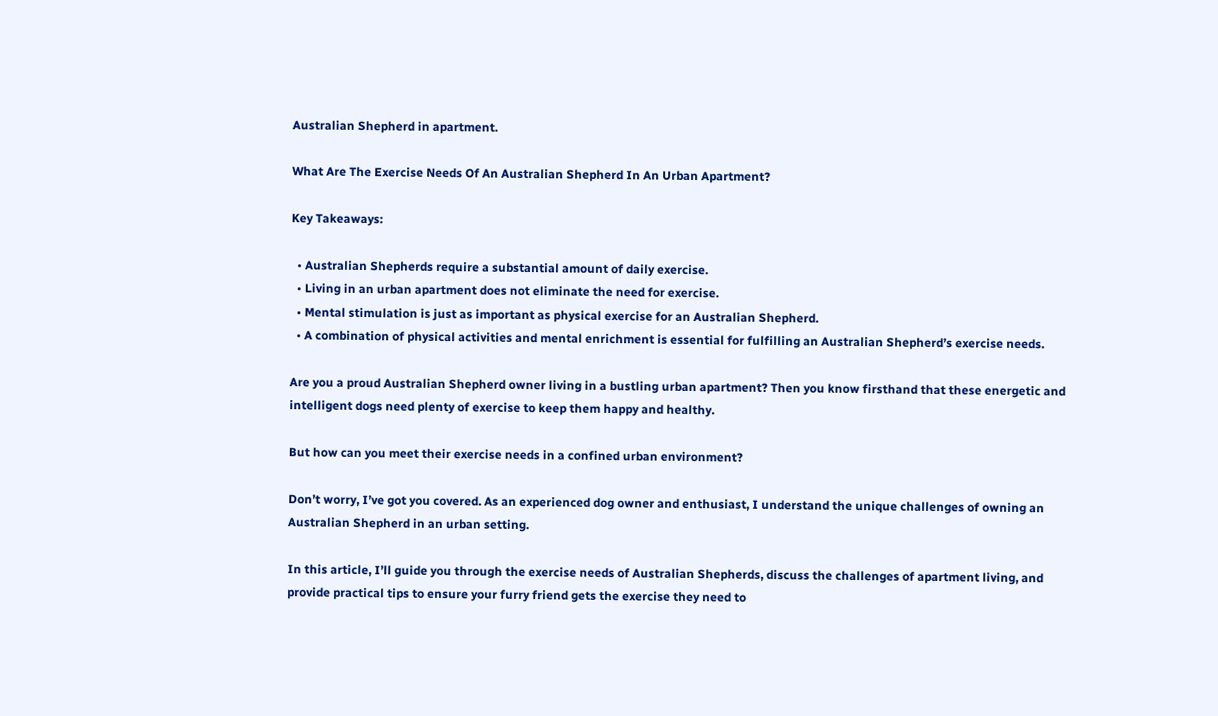Australian Shepherd in apartment.

What Are The Exercise Needs Of An Australian Shepherd In An Urban Apartment?

Key Takeaways:

  • Australian Shepherds require a substantial amount of daily exercise.
  • Living in an urban apartment does not eliminate the need for exercise.
  • Mental stimulation is just as important as physical exercise for an Australian Shepherd.
  • A combination of physical activities and mental enrichment is essential for fulfilling an Australian Shepherd’s exercise needs.

Are you a proud Australian Shepherd owner living in a bustling urban apartment? Then you know firsthand that these energetic and intelligent dogs need plenty of exercise to keep them happy and healthy.

But how can you meet their exercise needs in a confined urban environment?

Don’t worry, I’ve got you covered. As an experienced dog owner and enthusiast, I understand the unique challenges of owning an Australian Shepherd in an urban setting.

In this article, I’ll guide you through the exercise needs of Australian Shepherds, discuss the challenges of apartment living, and provide practical tips to ensure your furry friend gets the exercise they need to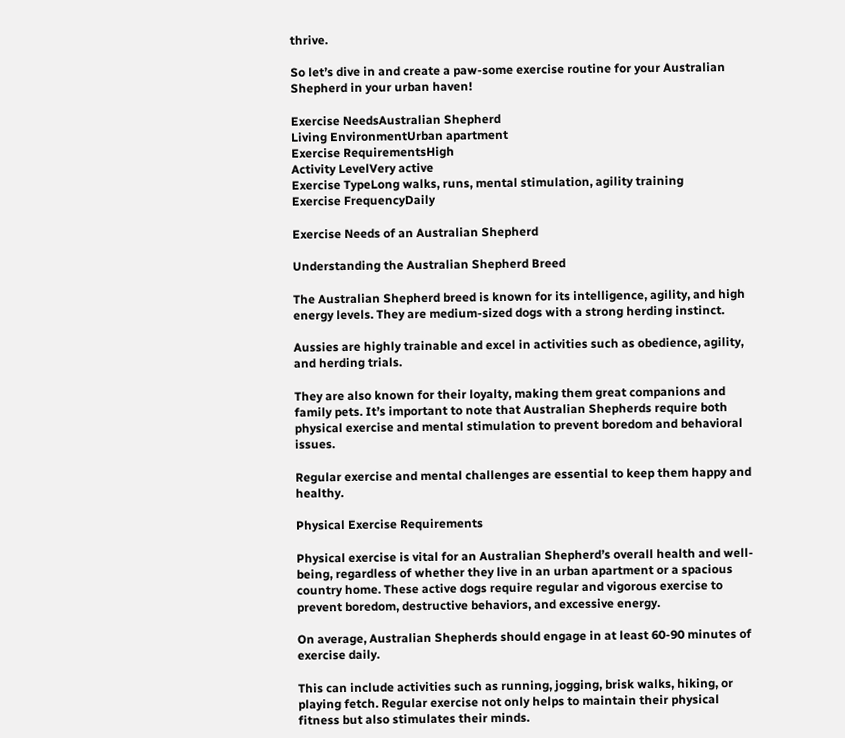thrive.

So let’s dive in and create a paw-some exercise routine for your Australian Shepherd in your urban haven!

Exercise NeedsAustralian Shepherd
Living EnvironmentUrban apartment
Exercise RequirementsHigh
Activity LevelVery active
Exercise TypeLong walks, runs, mental stimulation, agility training
Exercise FrequencyDaily

Exercise Needs of an Australian Shepherd

Understanding the Australian Shepherd Breed

The Australian Shepherd breed is known for its intelligence, agility, and high energy levels. They are medium-sized dogs with a strong herding instinct.

Aussies are highly trainable and excel in activities such as obedience, agility, and herding trials.

They are also known for their loyalty, making them great companions and family pets. It’s important to note that Australian Shepherds require both physical exercise and mental stimulation to prevent boredom and behavioral issues.

Regular exercise and mental challenges are essential to keep them happy and healthy.

Physical Exercise Requirements

Physical exercise is vital for an Australian Shepherd’s overall health and well-being, regardless of whether they live in an urban apartment or a spacious country home. These active dogs require regular and vigorous exercise to prevent boredom, destructive behaviors, and excessive energy.

On average, Australian Shepherds should engage in at least 60-90 minutes of exercise daily.

This can include activities such as running, jogging, brisk walks, hiking, or playing fetch. Regular exercise not only helps to maintain their physical fitness but also stimulates their minds.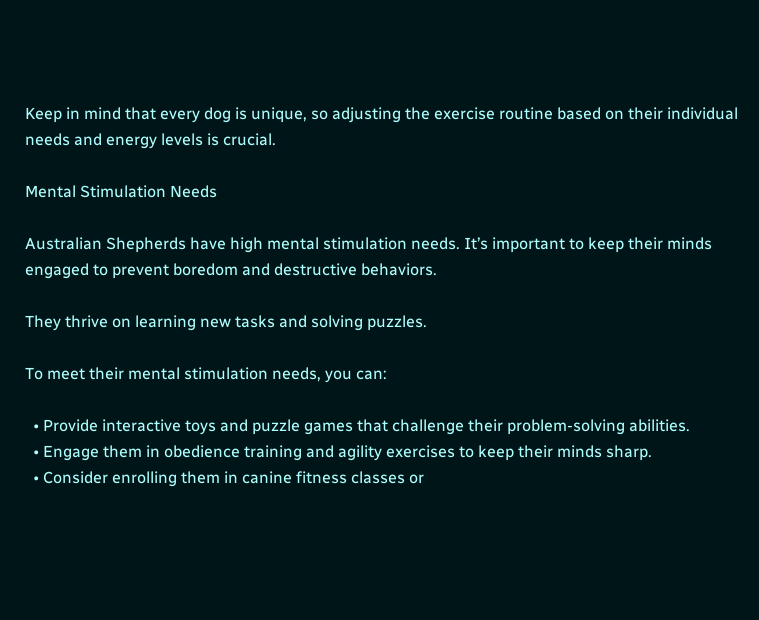Keep in mind that every dog is unique, so adjusting the exercise routine based on their individual needs and energy levels is crucial.

Mental Stimulation Needs

Australian Shepherds have high mental stimulation needs. It’s important to keep their minds engaged to prevent boredom and destructive behaviors.

They thrive on learning new tasks and solving puzzles.

To meet their mental stimulation needs, you can:

  • Provide interactive toys and puzzle games that challenge their problem-solving abilities.
  • Engage them in obedience training and agility exercises to keep their minds sharp.
  • Consider enrolling them in canine fitness classes or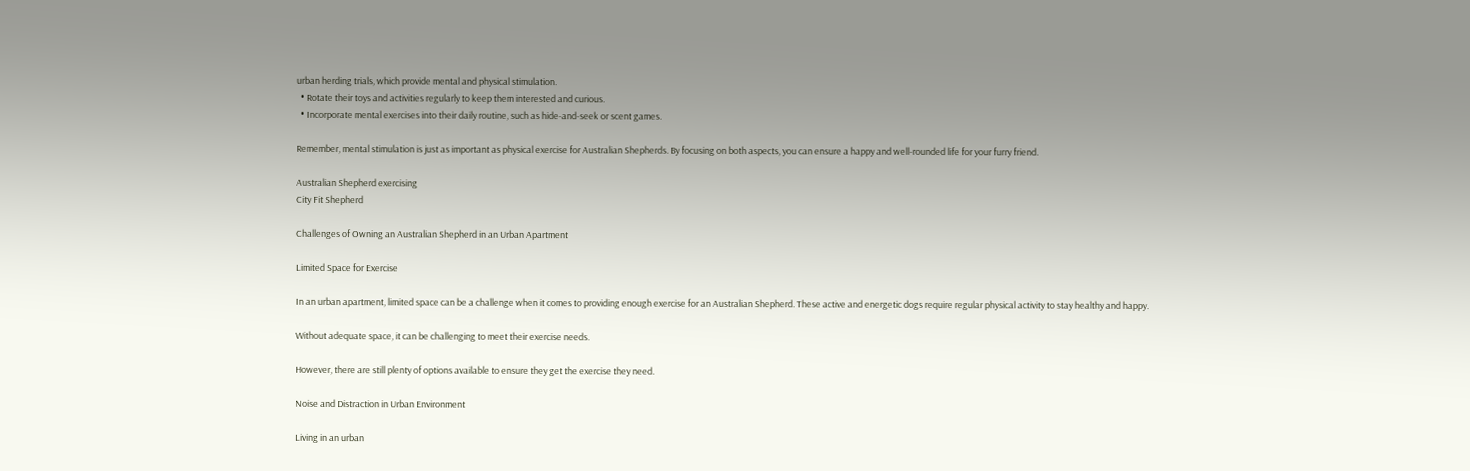urban herding trials, which provide mental and physical stimulation.
  • Rotate their toys and activities regularly to keep them interested and curious.
  • Incorporate mental exercises into their daily routine, such as hide-and-seek or scent games.

Remember, mental stimulation is just as important as physical exercise for Australian Shepherds. By focusing on both aspects, you can ensure a happy and well-rounded life for your furry friend.

Australian Shepherd exercising
City Fit Shepherd

Challenges of Owning an Australian Shepherd in an Urban Apartment

Limited Space for Exercise

In an urban apartment, limited space can be a challenge when it comes to providing enough exercise for an Australian Shepherd. These active and energetic dogs require regular physical activity to stay healthy and happy.

Without adequate space, it can be challenging to meet their exercise needs.

However, there are still plenty of options available to ensure they get the exercise they need.

Noise and Distraction in Urban Environment

Living in an urban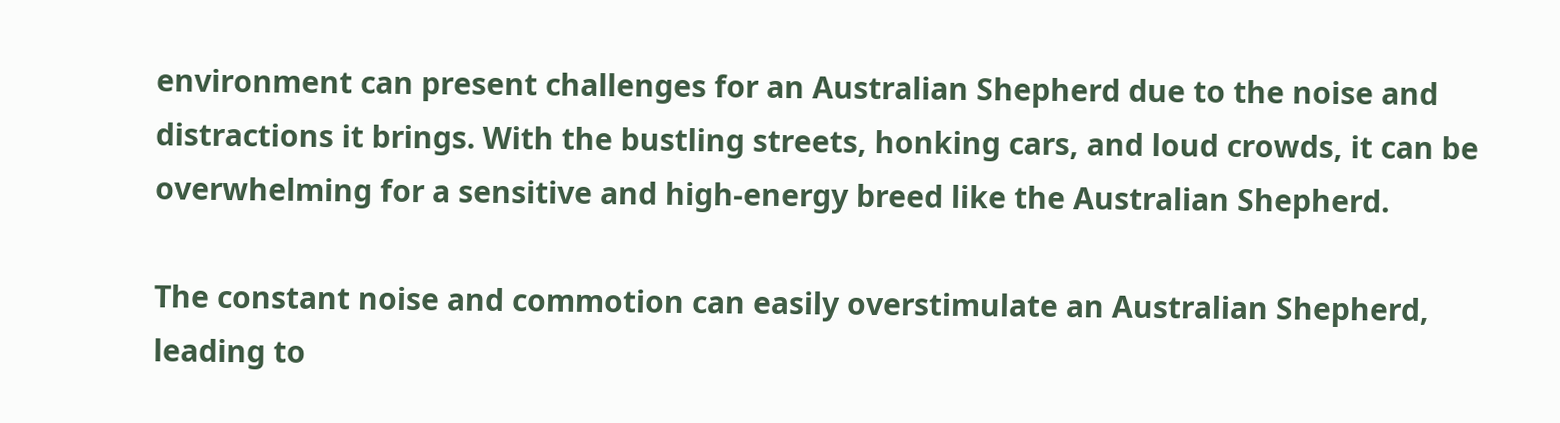environment can present challenges for an Australian Shepherd due to the noise and distractions it brings. With the bustling streets, honking cars, and loud crowds, it can be overwhelming for a sensitive and high-energy breed like the Australian Shepherd.

The constant noise and commotion can easily overstimulate an Australian Shepherd, leading to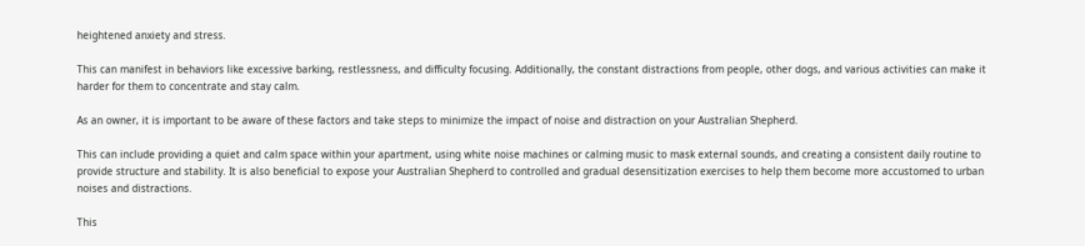heightened anxiety and stress.

This can manifest in behaviors like excessive barking, restlessness, and difficulty focusing. Additionally, the constant distractions from people, other dogs, and various activities can make it harder for them to concentrate and stay calm.

As an owner, it is important to be aware of these factors and take steps to minimize the impact of noise and distraction on your Australian Shepherd.

This can include providing a quiet and calm space within your apartment, using white noise machines or calming music to mask external sounds, and creating a consistent daily routine to provide structure and stability. It is also beneficial to expose your Australian Shepherd to controlled and gradual desensitization exercises to help them become more accustomed to urban noises and distractions.

This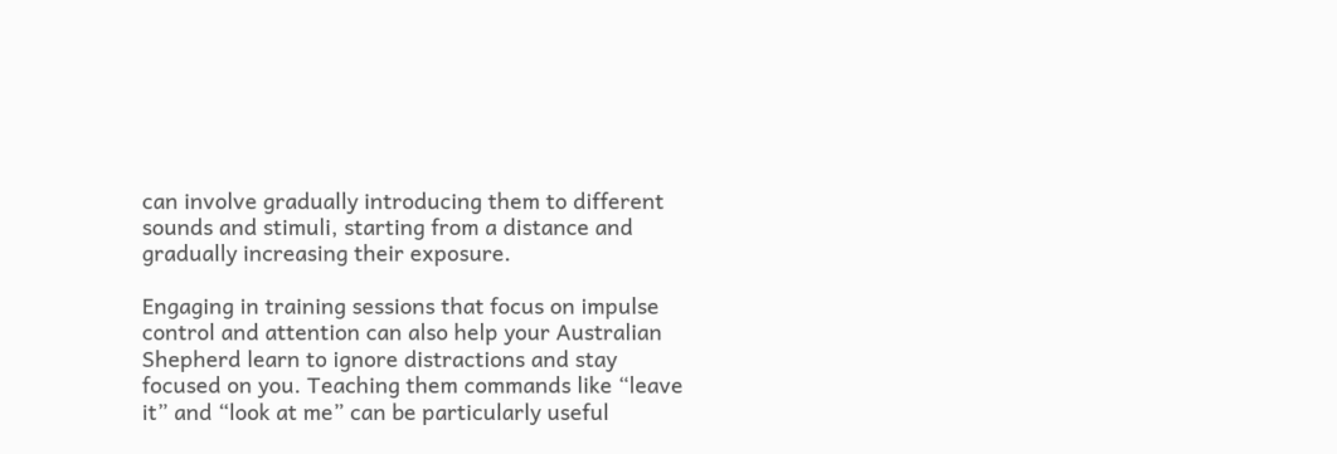can involve gradually introducing them to different sounds and stimuli, starting from a distance and gradually increasing their exposure.

Engaging in training sessions that focus on impulse control and attention can also help your Australian Shepherd learn to ignore distractions and stay focused on you. Teaching them commands like “leave it” and “look at me” can be particularly useful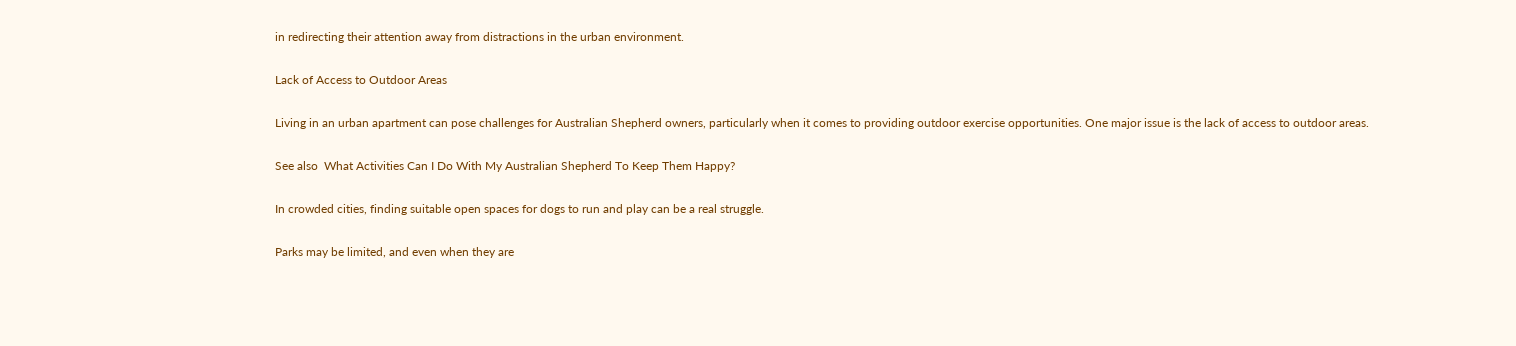in redirecting their attention away from distractions in the urban environment.

Lack of Access to Outdoor Areas

Living in an urban apartment can pose challenges for Australian Shepherd owners, particularly when it comes to providing outdoor exercise opportunities. One major issue is the lack of access to outdoor areas.

See also  What Activities Can I Do With My Australian Shepherd To Keep Them Happy?

In crowded cities, finding suitable open spaces for dogs to run and play can be a real struggle.

Parks may be limited, and even when they are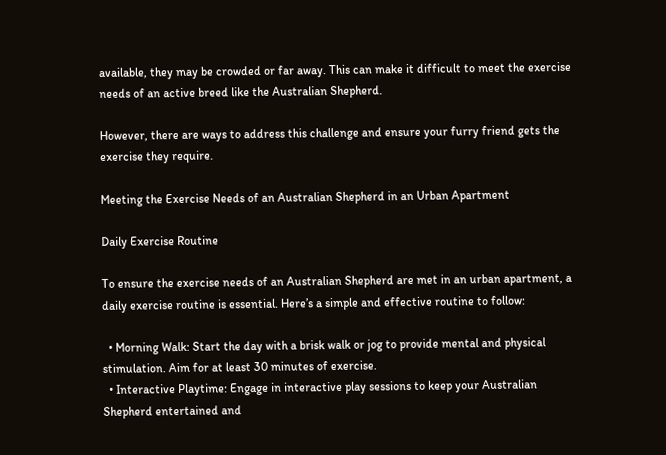available, they may be crowded or far away. This can make it difficult to meet the exercise needs of an active breed like the Australian Shepherd.

However, there are ways to address this challenge and ensure your furry friend gets the exercise they require.

Meeting the Exercise Needs of an Australian Shepherd in an Urban Apartment

Daily Exercise Routine

To ensure the exercise needs of an Australian Shepherd are met in an urban apartment, a daily exercise routine is essential. Here’s a simple and effective routine to follow:

  • Morning Walk: Start the day with a brisk walk or jog to provide mental and physical stimulation. Aim for at least 30 minutes of exercise.
  • Interactive Playtime: Engage in interactive play sessions to keep your Australian Shepherd entertained and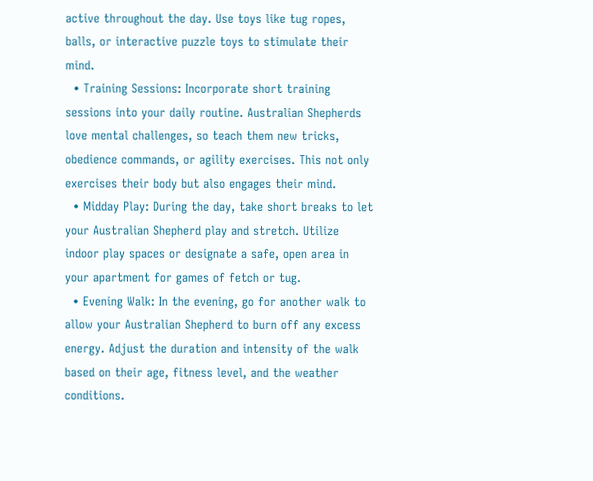active throughout the day. Use toys like tug ropes, balls, or interactive puzzle toys to stimulate their mind.
  • Training Sessions: Incorporate short training sessions into your daily routine. Australian Shepherds love mental challenges, so teach them new tricks, obedience commands, or agility exercises. This not only exercises their body but also engages their mind.
  • Midday Play: During the day, take short breaks to let your Australian Shepherd play and stretch. Utilize indoor play spaces or designate a safe, open area in your apartment for games of fetch or tug.
  • Evening Walk: In the evening, go for another walk to allow your Australian Shepherd to burn off any excess energy. Adjust the duration and intensity of the walk based on their age, fitness level, and the weather conditions.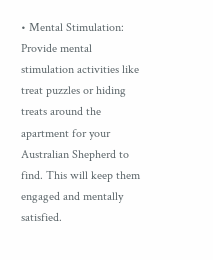• Mental Stimulation: Provide mental stimulation activities like treat puzzles or hiding treats around the apartment for your Australian Shepherd to find. This will keep them engaged and mentally satisfied.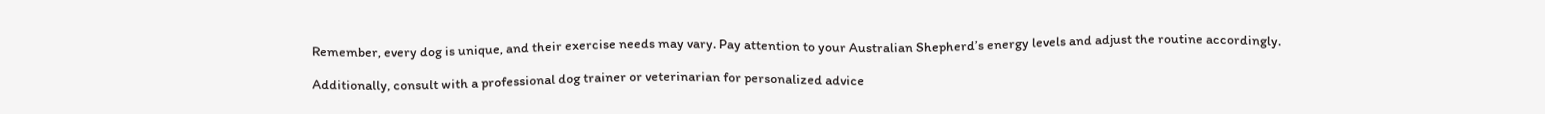Remember, every dog is unique, and their exercise needs may vary. Pay attention to your Australian Shepherd’s energy levels and adjust the routine accordingly.

Additionally, consult with a professional dog trainer or veterinarian for personalized advice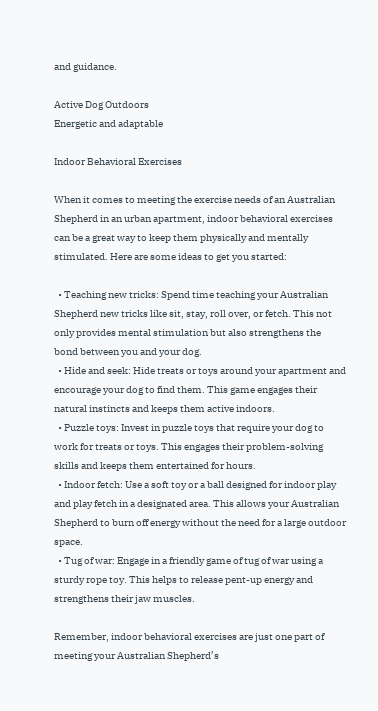and guidance.

Active Dog Outdoors
Energetic and adaptable

Indoor Behavioral Exercises

When it comes to meeting the exercise needs of an Australian Shepherd in an urban apartment, indoor behavioral exercises can be a great way to keep them physically and mentally stimulated. Here are some ideas to get you started:

  • Teaching new tricks: Spend time teaching your Australian Shepherd new tricks like sit, stay, roll over, or fetch. This not only provides mental stimulation but also strengthens the bond between you and your dog.
  • Hide and seek: Hide treats or toys around your apartment and encourage your dog to find them. This game engages their natural instincts and keeps them active indoors.
  • Puzzle toys: Invest in puzzle toys that require your dog to work for treats or toys. This engages their problem-solving skills and keeps them entertained for hours.
  • Indoor fetch: Use a soft toy or a ball designed for indoor play and play fetch in a designated area. This allows your Australian Shepherd to burn off energy without the need for a large outdoor space.
  • Tug of war: Engage in a friendly game of tug of war using a sturdy rope toy. This helps to release pent-up energy and strengthens their jaw muscles.

Remember, indoor behavioral exercises are just one part of meeting your Australian Shepherd’s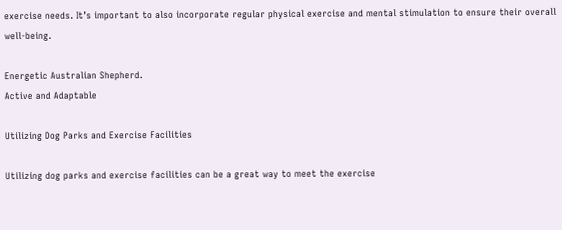exercise needs. It’s important to also incorporate regular physical exercise and mental stimulation to ensure their overall well-being.

Energetic Australian Shepherd.
Active and Adaptable

Utilizing Dog Parks and Exercise Facilities

Utilizing dog parks and exercise facilities can be a great way to meet the exercise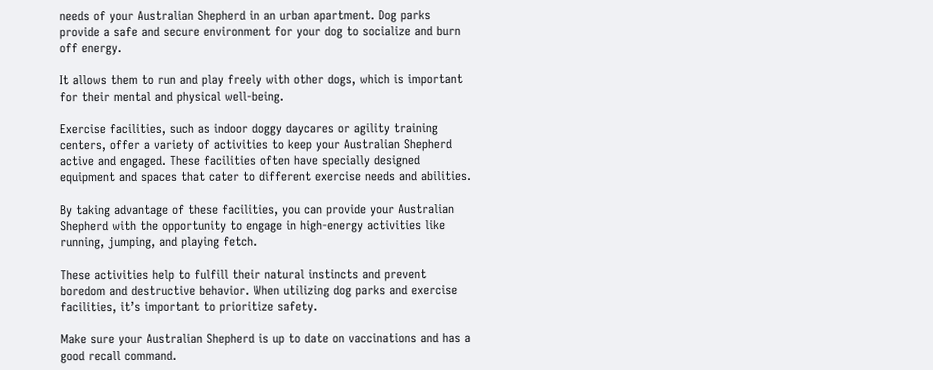needs of your Australian Shepherd in an urban apartment. Dog parks provide a safe and secure environment for your dog to socialize and burn off energy.

It allows them to run and play freely with other dogs, which is important for their mental and physical well-being.

Exercise facilities, such as indoor doggy daycares or agility training centers, offer a variety of activities to keep your Australian Shepherd active and engaged. These facilities often have specially designed equipment and spaces that cater to different exercise needs and abilities.

By taking advantage of these facilities, you can provide your Australian Shepherd with the opportunity to engage in high-energy activities like running, jumping, and playing fetch.

These activities help to fulfill their natural instincts and prevent boredom and destructive behavior. When utilizing dog parks and exercise facilities, it’s important to prioritize safety.

Make sure your Australian Shepherd is up to date on vaccinations and has a good recall command.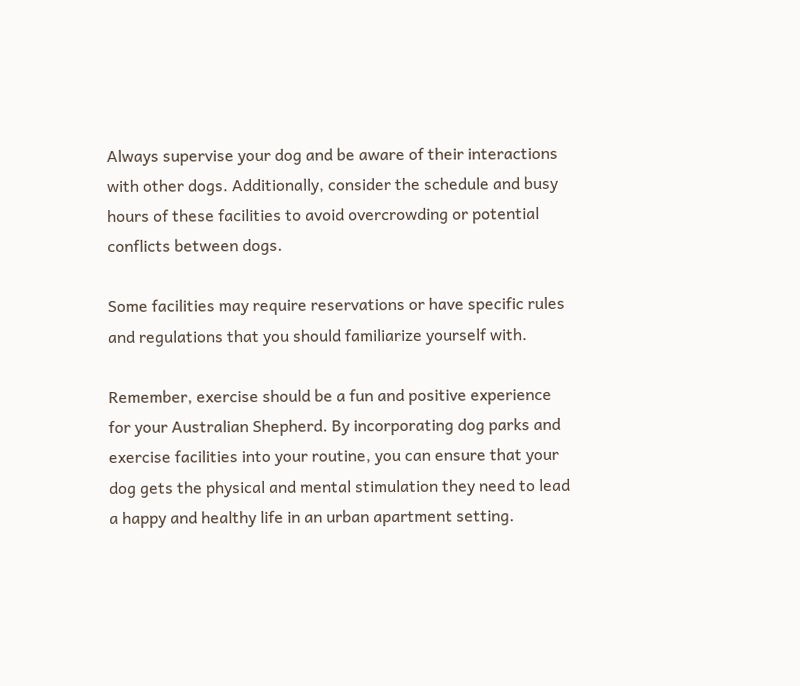Always supervise your dog and be aware of their interactions with other dogs. Additionally, consider the schedule and busy hours of these facilities to avoid overcrowding or potential conflicts between dogs.

Some facilities may require reservations or have specific rules and regulations that you should familiarize yourself with.

Remember, exercise should be a fun and positive experience for your Australian Shepherd. By incorporating dog parks and exercise facilities into your routine, you can ensure that your dog gets the physical and mental stimulation they need to lead a happy and healthy life in an urban apartment setting.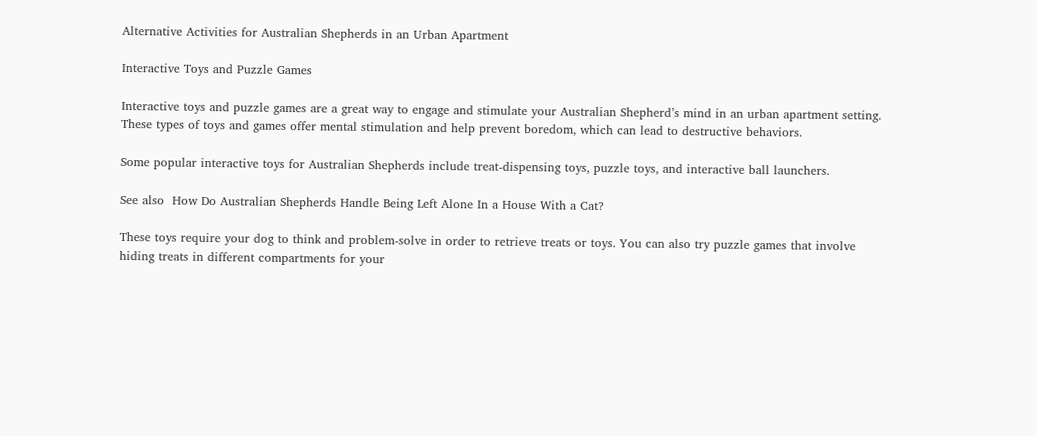Alternative Activities for Australian Shepherds in an Urban Apartment

Interactive Toys and Puzzle Games

Interactive toys and puzzle games are a great way to engage and stimulate your Australian Shepherd’s mind in an urban apartment setting. These types of toys and games offer mental stimulation and help prevent boredom, which can lead to destructive behaviors.

Some popular interactive toys for Australian Shepherds include treat-dispensing toys, puzzle toys, and interactive ball launchers.

See also  How Do Australian Shepherds Handle Being Left Alone In a House With a Cat?

These toys require your dog to think and problem-solve in order to retrieve treats or toys. You can also try puzzle games that involve hiding treats in different compartments for your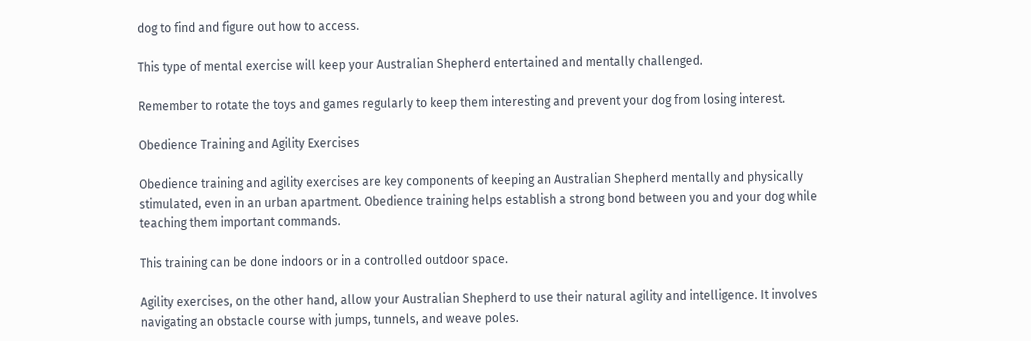dog to find and figure out how to access.

This type of mental exercise will keep your Australian Shepherd entertained and mentally challenged.

Remember to rotate the toys and games regularly to keep them interesting and prevent your dog from losing interest.

Obedience Training and Agility Exercises

Obedience training and agility exercises are key components of keeping an Australian Shepherd mentally and physically stimulated, even in an urban apartment. Obedience training helps establish a strong bond between you and your dog while teaching them important commands.

This training can be done indoors or in a controlled outdoor space.

Agility exercises, on the other hand, allow your Australian Shepherd to use their natural agility and intelligence. It involves navigating an obstacle course with jumps, tunnels, and weave poles.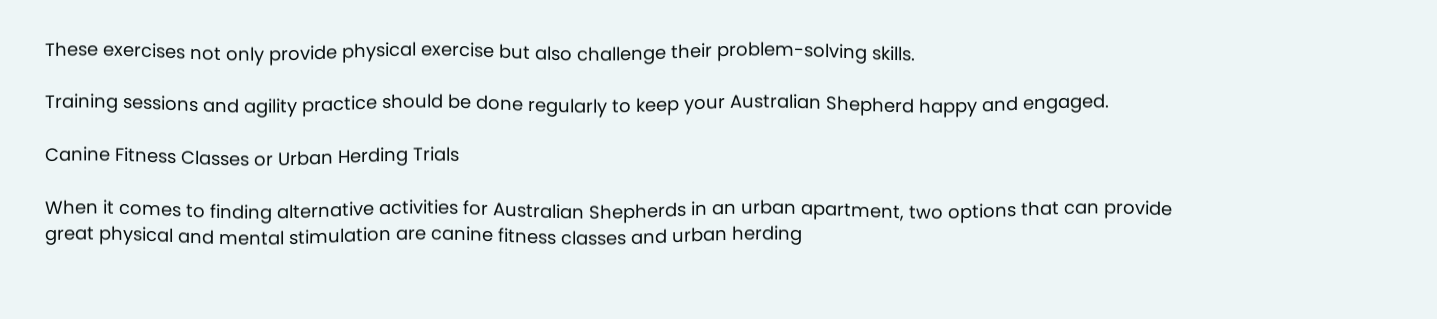These exercises not only provide physical exercise but also challenge their problem-solving skills.

Training sessions and agility practice should be done regularly to keep your Australian Shepherd happy and engaged.

Canine Fitness Classes or Urban Herding Trials

When it comes to finding alternative activities for Australian Shepherds in an urban apartment, two options that can provide great physical and mental stimulation are canine fitness classes and urban herding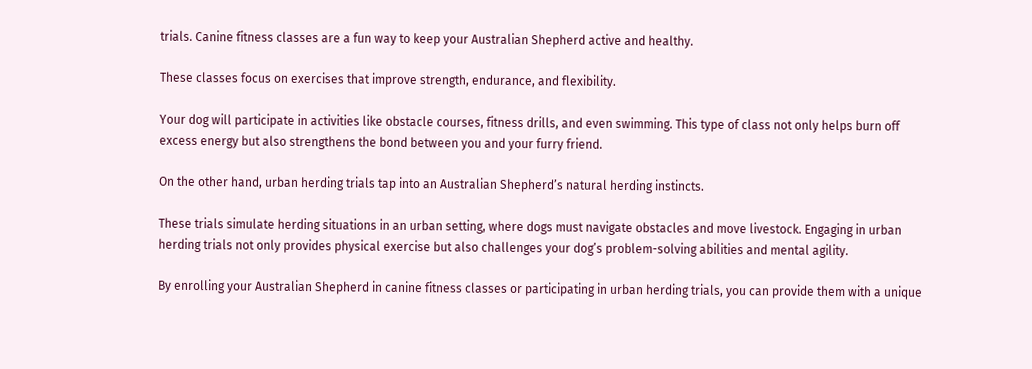trials. Canine fitness classes are a fun way to keep your Australian Shepherd active and healthy.

These classes focus on exercises that improve strength, endurance, and flexibility.

Your dog will participate in activities like obstacle courses, fitness drills, and even swimming. This type of class not only helps burn off excess energy but also strengthens the bond between you and your furry friend.

On the other hand, urban herding trials tap into an Australian Shepherd’s natural herding instincts.

These trials simulate herding situations in an urban setting, where dogs must navigate obstacles and move livestock. Engaging in urban herding trials not only provides physical exercise but also challenges your dog’s problem-solving abilities and mental agility.

By enrolling your Australian Shepherd in canine fitness classes or participating in urban herding trials, you can provide them with a unique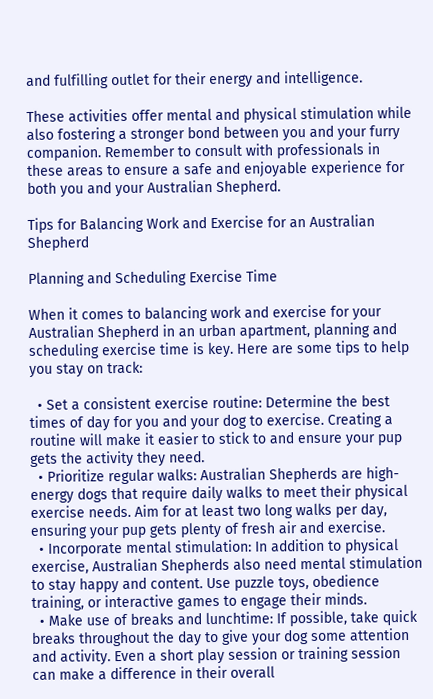and fulfilling outlet for their energy and intelligence.

These activities offer mental and physical stimulation while also fostering a stronger bond between you and your furry companion. Remember to consult with professionals in these areas to ensure a safe and enjoyable experience for both you and your Australian Shepherd.

Tips for Balancing Work and Exercise for an Australian Shepherd

Planning and Scheduling Exercise Time

When it comes to balancing work and exercise for your Australian Shepherd in an urban apartment, planning and scheduling exercise time is key. Here are some tips to help you stay on track:

  • Set a consistent exercise routine: Determine the best times of day for you and your dog to exercise. Creating a routine will make it easier to stick to and ensure your pup gets the activity they need.
  • Prioritize regular walks: Australian Shepherds are high-energy dogs that require daily walks to meet their physical exercise needs. Aim for at least two long walks per day, ensuring your pup gets plenty of fresh air and exercise.
  • Incorporate mental stimulation: In addition to physical exercise, Australian Shepherds also need mental stimulation to stay happy and content. Use puzzle toys, obedience training, or interactive games to engage their minds.
  • Make use of breaks and lunchtime: If possible, take quick breaks throughout the day to give your dog some attention and activity. Even a short play session or training session can make a difference in their overall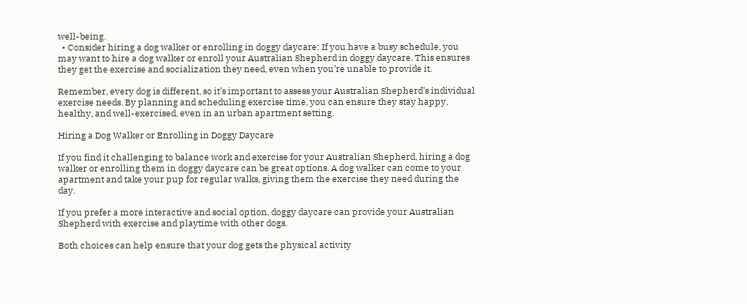well-being.
  • Consider hiring a dog walker or enrolling in doggy daycare: If you have a busy schedule, you may want to hire a dog walker or enroll your Australian Shepherd in doggy daycare. This ensures they get the exercise and socialization they need, even when you’re unable to provide it.

Remember, every dog is different, so it’s important to assess your Australian Shepherd’s individual exercise needs. By planning and scheduling exercise time, you can ensure they stay happy, healthy, and well-exercised, even in an urban apartment setting.

Hiring a Dog Walker or Enrolling in Doggy Daycare

If you find it challenging to balance work and exercise for your Australian Shepherd, hiring a dog walker or enrolling them in doggy daycare can be great options. A dog walker can come to your apartment and take your pup for regular walks, giving them the exercise they need during the day.

If you prefer a more interactive and social option, doggy daycare can provide your Australian Shepherd with exercise and playtime with other dogs.

Both choices can help ensure that your dog gets the physical activity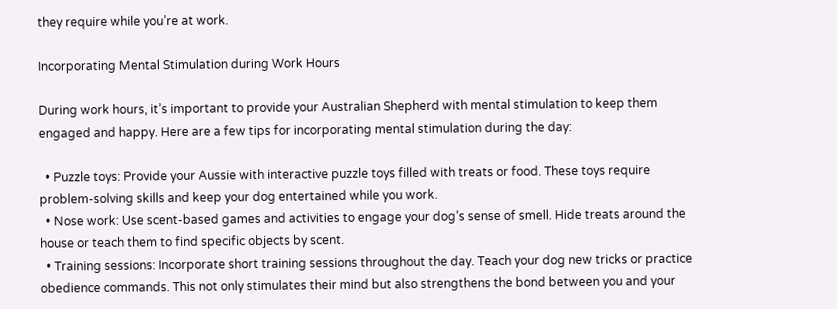they require while you’re at work.

Incorporating Mental Stimulation during Work Hours

During work hours, it’s important to provide your Australian Shepherd with mental stimulation to keep them engaged and happy. Here are a few tips for incorporating mental stimulation during the day:

  • Puzzle toys: Provide your Aussie with interactive puzzle toys filled with treats or food. These toys require problem-solving skills and keep your dog entertained while you work.
  • Nose work: Use scent-based games and activities to engage your dog’s sense of smell. Hide treats around the house or teach them to find specific objects by scent.
  • Training sessions: Incorporate short training sessions throughout the day. Teach your dog new tricks or practice obedience commands. This not only stimulates their mind but also strengthens the bond between you and your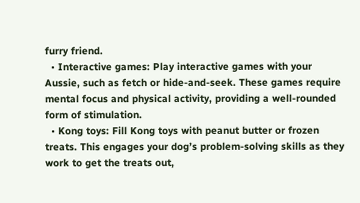furry friend.
  • Interactive games: Play interactive games with your Aussie, such as fetch or hide-and-seek. These games require mental focus and physical activity, providing a well-rounded form of stimulation.
  • Kong toys: Fill Kong toys with peanut butter or frozen treats. This engages your dog’s problem-solving skills as they work to get the treats out,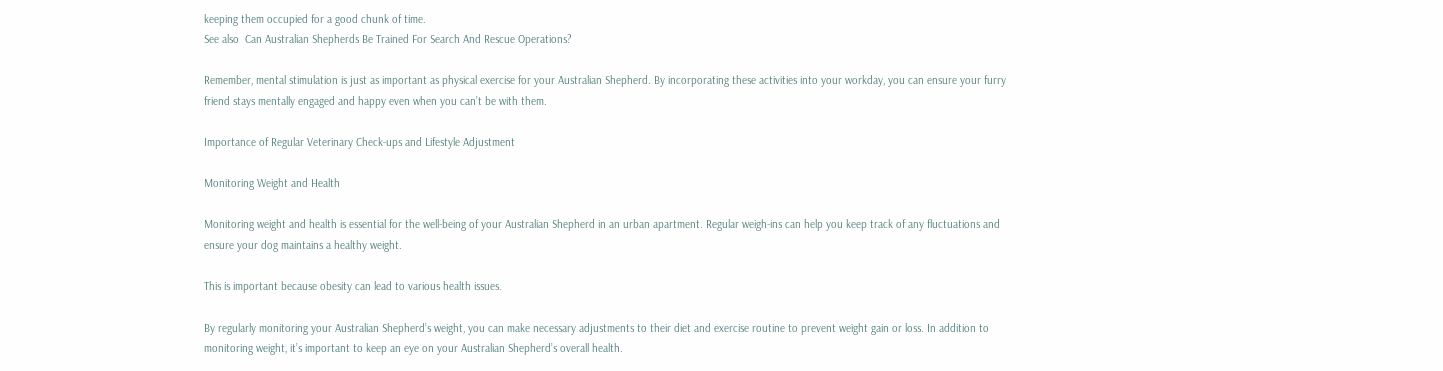keeping them occupied for a good chunk of time.
See also  Can Australian Shepherds Be Trained For Search And Rescue Operations?

Remember, mental stimulation is just as important as physical exercise for your Australian Shepherd. By incorporating these activities into your workday, you can ensure your furry friend stays mentally engaged and happy even when you can’t be with them.

Importance of Regular Veterinary Check-ups and Lifestyle Adjustment

Monitoring Weight and Health

Monitoring weight and health is essential for the well-being of your Australian Shepherd in an urban apartment. Regular weigh-ins can help you keep track of any fluctuations and ensure your dog maintains a healthy weight.

This is important because obesity can lead to various health issues.

By regularly monitoring your Australian Shepherd’s weight, you can make necessary adjustments to their diet and exercise routine to prevent weight gain or loss. In addition to monitoring weight, it’s important to keep an eye on your Australian Shepherd’s overall health.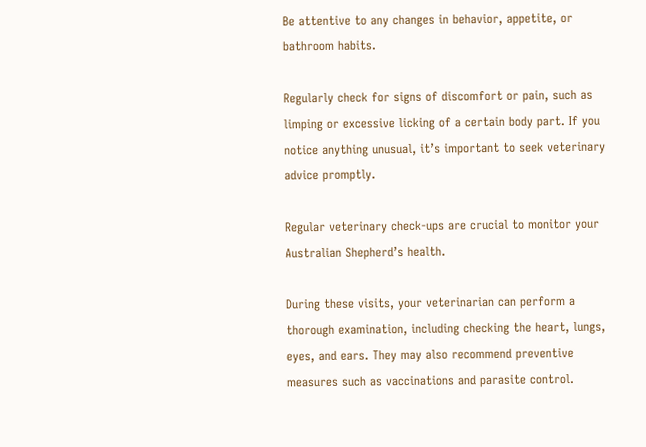Be attentive to any changes in behavior, appetite, or bathroom habits.

Regularly check for signs of discomfort or pain, such as limping or excessive licking of a certain body part. If you notice anything unusual, it’s important to seek veterinary advice promptly.

Regular veterinary check-ups are crucial to monitor your Australian Shepherd’s health.

During these visits, your veterinarian can perform a thorough examination, including checking the heart, lungs, eyes, and ears. They may also recommend preventive measures such as vaccinations and parasite control.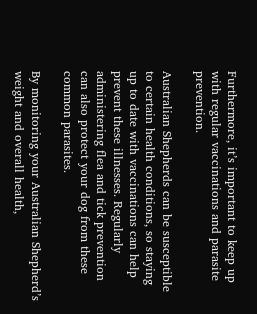Furthermore, it’s important to keep up with regular vaccinations and parasite prevention.

Australian Shepherds can be susceptible to certain health conditions, so staying up to date with vaccinations can help prevent these illnesses. Regularly administering flea and tick prevention can also protect your dog from these common parasites.

By monitoring your Australian Shepherd’s weight and overall health,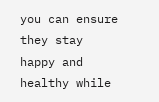you can ensure they stay happy and healthy while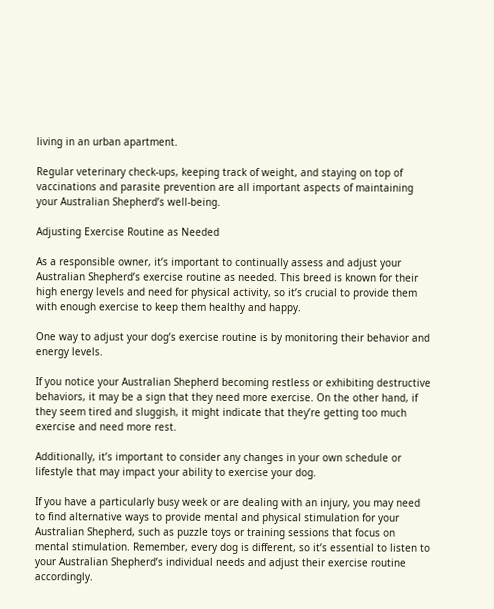living in an urban apartment.

Regular veterinary check-ups, keeping track of weight, and staying on top of vaccinations and parasite prevention are all important aspects of maintaining your Australian Shepherd’s well-being.

Adjusting Exercise Routine as Needed

As a responsible owner, it’s important to continually assess and adjust your Australian Shepherd’s exercise routine as needed. This breed is known for their high energy levels and need for physical activity, so it’s crucial to provide them with enough exercise to keep them healthy and happy.

One way to adjust your dog’s exercise routine is by monitoring their behavior and energy levels.

If you notice your Australian Shepherd becoming restless or exhibiting destructive behaviors, it may be a sign that they need more exercise. On the other hand, if they seem tired and sluggish, it might indicate that they’re getting too much exercise and need more rest.

Additionally, it’s important to consider any changes in your own schedule or lifestyle that may impact your ability to exercise your dog.

If you have a particularly busy week or are dealing with an injury, you may need to find alternative ways to provide mental and physical stimulation for your Australian Shepherd, such as puzzle toys or training sessions that focus on mental stimulation. Remember, every dog is different, so it’s essential to listen to your Australian Shepherd’s individual needs and adjust their exercise routine accordingly.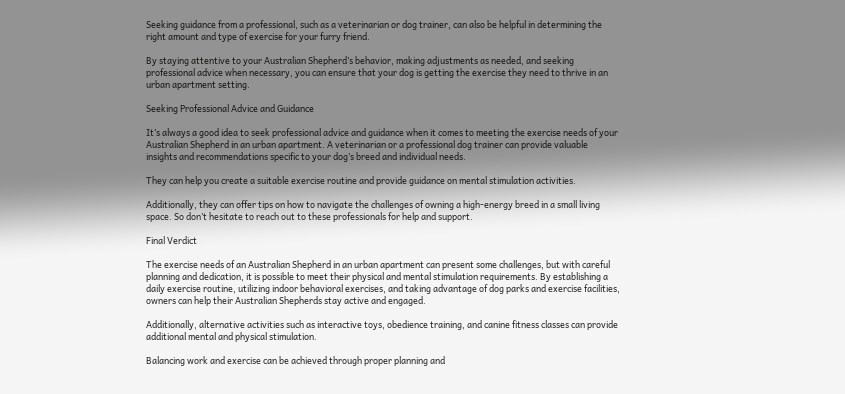Seeking guidance from a professional, such as a veterinarian or dog trainer, can also be helpful in determining the right amount and type of exercise for your furry friend.

By staying attentive to your Australian Shepherd’s behavior, making adjustments as needed, and seeking professional advice when necessary, you can ensure that your dog is getting the exercise they need to thrive in an urban apartment setting.

Seeking Professional Advice and Guidance

It’s always a good idea to seek professional advice and guidance when it comes to meeting the exercise needs of your Australian Shepherd in an urban apartment. A veterinarian or a professional dog trainer can provide valuable insights and recommendations specific to your dog’s breed and individual needs.

They can help you create a suitable exercise routine and provide guidance on mental stimulation activities.

Additionally, they can offer tips on how to navigate the challenges of owning a high-energy breed in a small living space. So don’t hesitate to reach out to these professionals for help and support.

Final Verdict

The exercise needs of an Australian Shepherd in an urban apartment can present some challenges, but with careful planning and dedication, it is possible to meet their physical and mental stimulation requirements. By establishing a daily exercise routine, utilizing indoor behavioral exercises, and taking advantage of dog parks and exercise facilities, owners can help their Australian Shepherds stay active and engaged.

Additionally, alternative activities such as interactive toys, obedience training, and canine fitness classes can provide additional mental and physical stimulation.

Balancing work and exercise can be achieved through proper planning and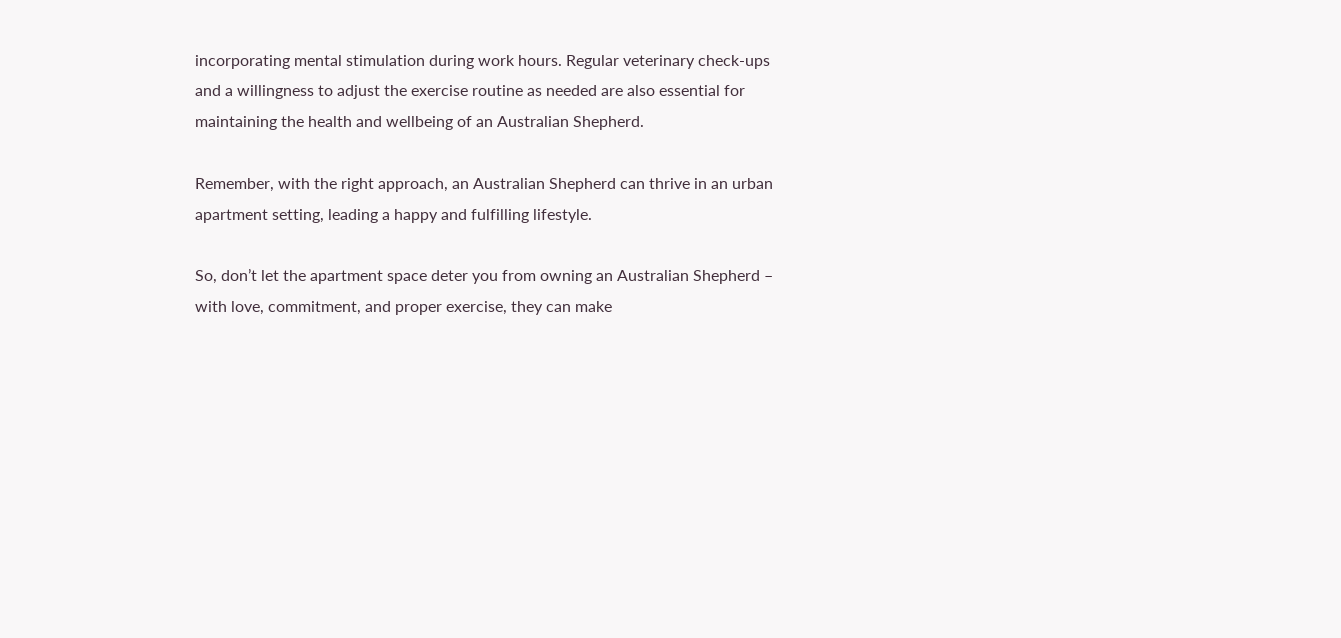incorporating mental stimulation during work hours. Regular veterinary check-ups and a willingness to adjust the exercise routine as needed are also essential for maintaining the health and wellbeing of an Australian Shepherd.

Remember, with the right approach, an Australian Shepherd can thrive in an urban apartment setting, leading a happy and fulfilling lifestyle.

So, don’t let the apartment space deter you from owning an Australian Shepherd – with love, commitment, and proper exercise, they can make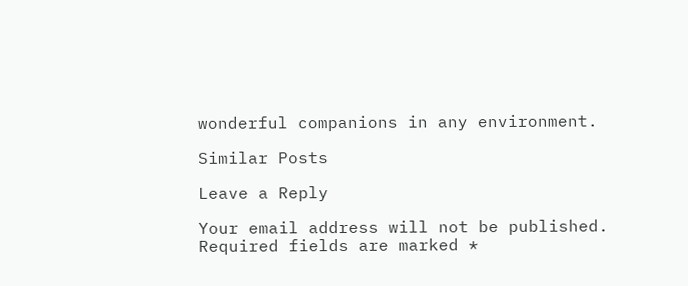wonderful companions in any environment.

Similar Posts

Leave a Reply

Your email address will not be published. Required fields are marked *